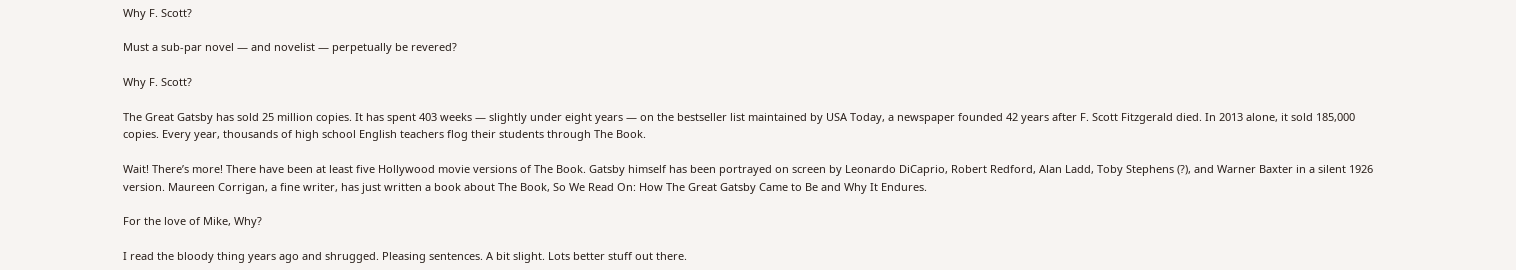Why F. Scott?

Must a sub-par novel — and novelist — perpetually be revered?

Why F. Scott?

The Great Gatsby has sold 25 million copies. It has spent 403 weeks — slightly under eight years — on the bestseller list maintained by USA Today, a newspaper founded 42 years after F. Scott Fitzgerald died. In 2013 alone, it sold 185,000 copies. Every year, thousands of high school English teachers flog their students through The Book.

Wait! There’s more! There have been at least five Hollywood movie versions of The Book. Gatsby himself has been portrayed on screen by Leonardo DiCaprio, Robert Redford, Alan Ladd, Toby Stephens (?), and Warner Baxter in a silent 1926 version. Maureen Corrigan, a fine writer, has just written a book about The Book, So We Read On: How The Great Gatsby Came to Be and Why It Endures.

For the love of Mike, Why?

I read the bloody thing years ago and shrugged. Pleasing sentences. A bit slight. Lots better stuff out there.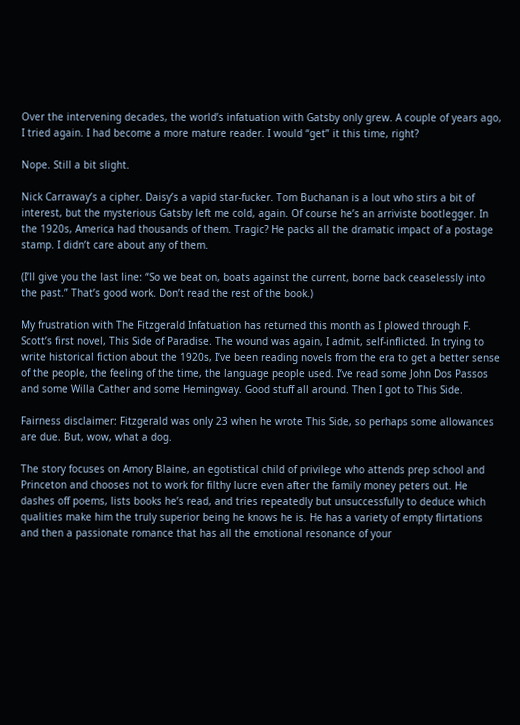Over the intervening decades, the world’s infatuation with Gatsby only grew. A couple of years ago, I tried again. I had become a more mature reader. I would “get” it this time, right?

Nope. Still a bit slight.

Nick Carraway’s a cipher. Daisy’s a vapid star-fucker. Tom Buchanan is a lout who stirs a bit of interest, but the mysterious Gatsby left me cold, again. Of course he’s an arriviste bootlegger. In the 1920s, America had thousands of them. Tragic? He packs all the dramatic impact of a postage stamp. I didn’t care about any of them.

(I’ll give you the last line: “So we beat on, boats against the current, borne back ceaselessly into the past.” That’s good work. Don’t read the rest of the book.)

My frustration with The Fitzgerald Infatuation has returned this month as I plowed through F. Scott’s first novel, This Side of Paradise. The wound was again, I admit, self-inflicted. In trying to write historical fiction about the 1920s, I’ve been reading novels from the era to get a better sense of the people, the feeling of the time, the language people used. I’ve read some John Dos Passos and some Willa Cather and some Hemingway. Good stuff all around. Then I got to This Side.

Fairness disclaimer: Fitzgerald was only 23 when he wrote This Side, so perhaps some allowances are due. But, wow, what a dog.

The story focuses on Amory Blaine, an egotistical child of privilege who attends prep school and Princeton and chooses not to work for filthy lucre even after the family money peters out. He dashes off poems, lists books he’s read, and tries repeatedly but unsuccessfully to deduce which qualities make him the truly superior being he knows he is. He has a variety of empty flirtations and then a passionate romance that has all the emotional resonance of your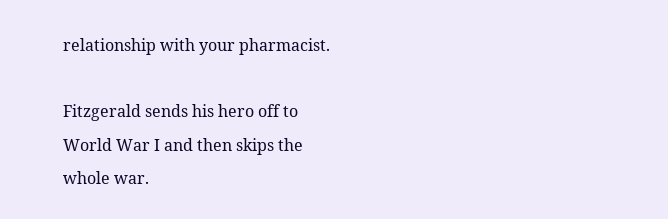relationship with your pharmacist.

Fitzgerald sends his hero off to World War I and then skips the whole war.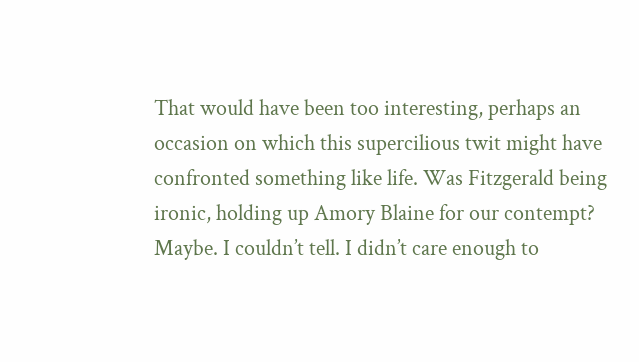That would have been too interesting, perhaps an occasion on which this supercilious twit might have confronted something like life. Was Fitzgerald being ironic, holding up Amory Blaine for our contempt? Maybe. I couldn’t tell. I didn’t care enough to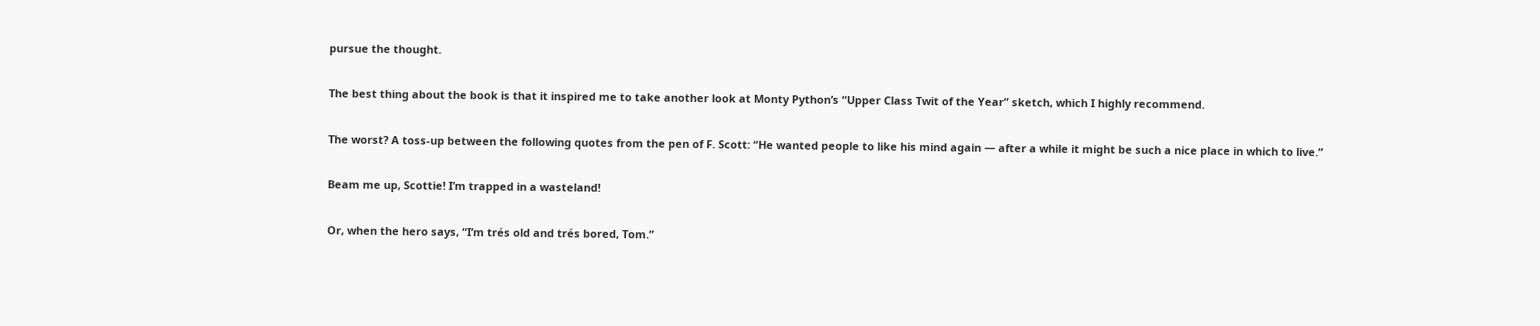pursue the thought.

The best thing about the book is that it inspired me to take another look at Monty Python’s “Upper Class Twit of the Year” sketch, which I highly recommend.

The worst? A toss-up between the following quotes from the pen of F. Scott: “He wanted people to like his mind again — after a while it might be such a nice place in which to live.”

Beam me up, Scottie! I’m trapped in a wasteland!

Or, when the hero says, “I’m trés old and trés bored, Tom.”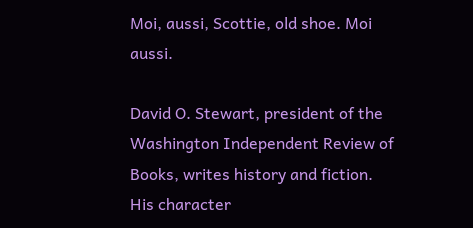Moi, aussi, Scottie, old shoe. Moi aussi.

David O. Stewart, president of the Washington Independent Review of Books, writes history and fiction. His character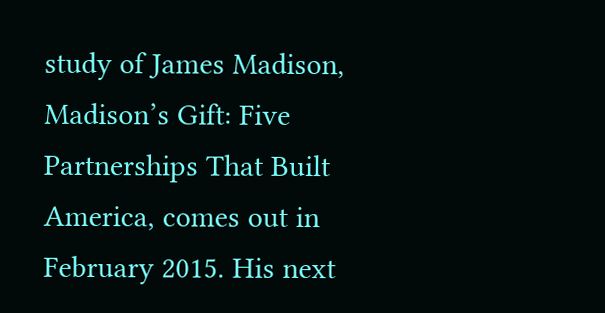study of James Madison, Madison’s Gift: Five Partnerships That Built America, comes out in February 2015. His next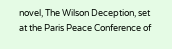novel, The Wilson Deception, set at the Paris Peace Conference of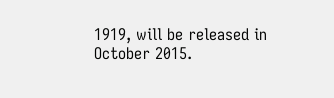1919, will be released in October 2015.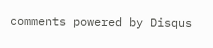comments powered by Disqus